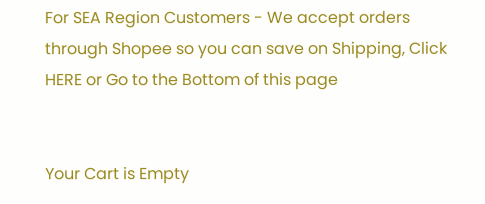For SEA Region Customers - We accept orders through Shopee so you can save on Shipping, Click HERE or Go to the Bottom of this page


Your Cart is Empty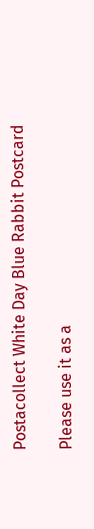Postacollect White Day Blue Rabbit Postcard

Please use it as a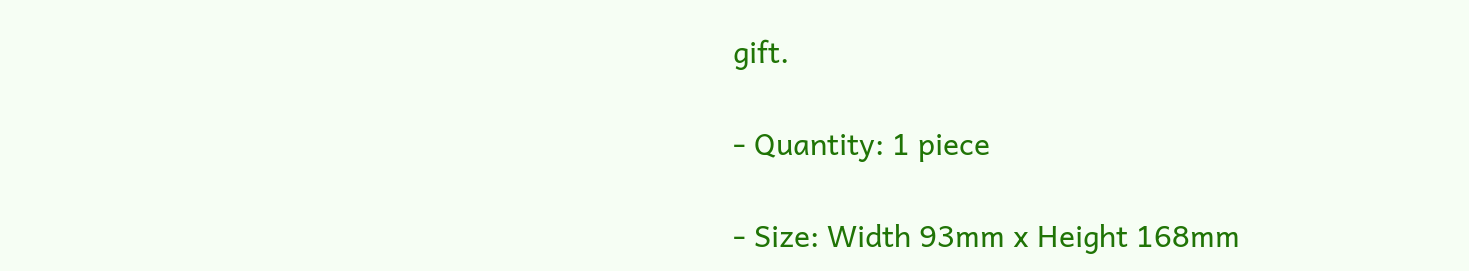gift.

- Quantity: 1 piece

- Size: Width 93mm x Height 168mm